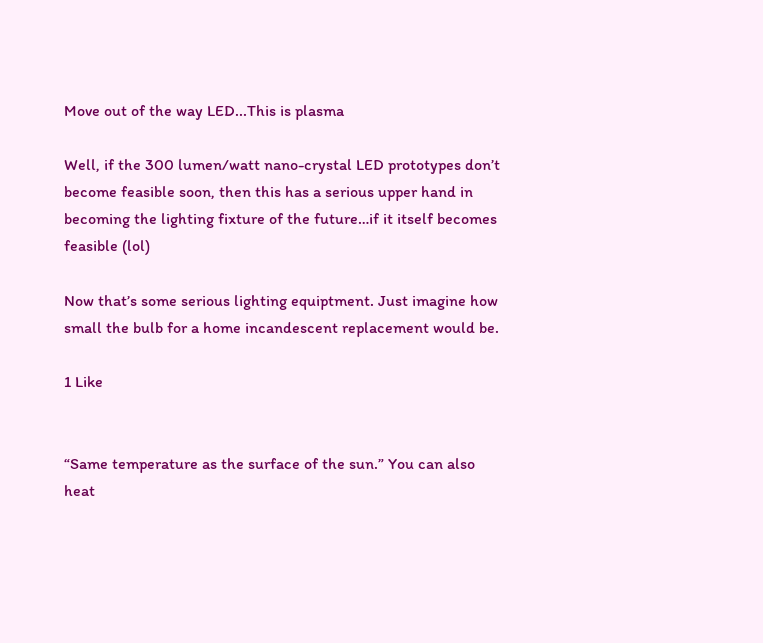Move out of the way LED...This is plasma

Well, if the 300 lumen/watt nano-crystal LED prototypes don’t become feasible soon, then this has a serious upper hand in becoming the lighting fixture of the future…if it itself becomes feasible (lol)

Now that’s some serious lighting equiptment. Just imagine how small the bulb for a home incandescent replacement would be.

1 Like


“Same temperature as the surface of the sun.” You can also heat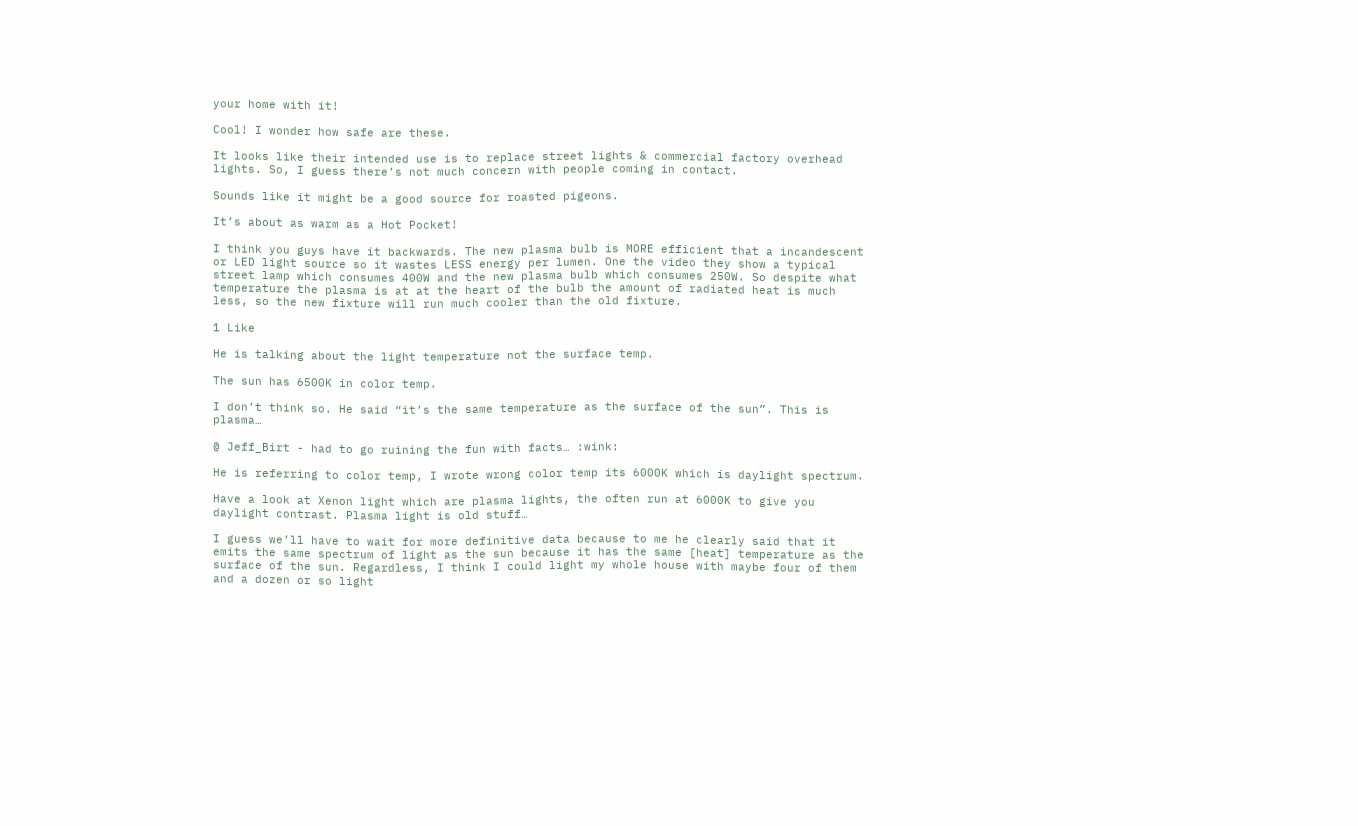your home with it!

Cool! I wonder how safe are these.

It looks like their intended use is to replace street lights & commercial factory overhead lights. So, I guess there’s not much concern with people coming in contact.

Sounds like it might be a good source for roasted pigeons.

It’s about as warm as a Hot Pocket!

I think you guys have it backwards. The new plasma bulb is MORE efficient that a incandescent or LED light source so it wastes LESS energy per lumen. One the video they show a typical street lamp which consumes 400W and the new plasma bulb which consumes 250W. So despite what temperature the plasma is at at the heart of the bulb the amount of radiated heat is much less, so the new fixture will run much cooler than the old fixture.

1 Like

He is talking about the light temperature not the surface temp.

The sun has 6500K in color temp.

I don’t think so. He said “it’s the same temperature as the surface of the sun”. This is plasma…

@ Jeff_Birt - had to go ruining the fun with facts… :wink:

He is referring to color temp, I wrote wrong color temp its 6000K which is daylight spectrum.

Have a look at Xenon light which are plasma lights, the often run at 6000K to give you daylight contrast. Plasma light is old stuff…

I guess we’ll have to wait for more definitive data because to me he clearly said that it emits the same spectrum of light as the sun because it has the same [heat] temperature as the surface of the sun. Regardless, I think I could light my whole house with maybe four of them and a dozen or so light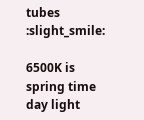tubes :slight_smile:

6500K is spring time day light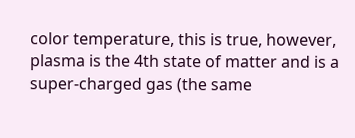color temperature, this is true, however, plasma is the 4th state of matter and is a super-charged gas (the same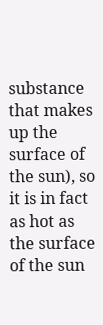substance that makes up the surface of the sun), so it is in fact as hot as the surface of the sun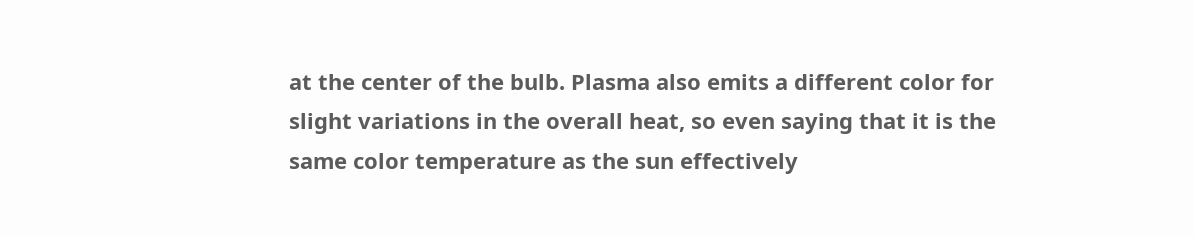at the center of the bulb. Plasma also emits a different color for slight variations in the overall heat, so even saying that it is the same color temperature as the sun effectively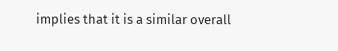implies that it is a similar overall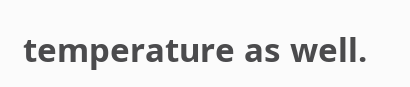temperature as well.